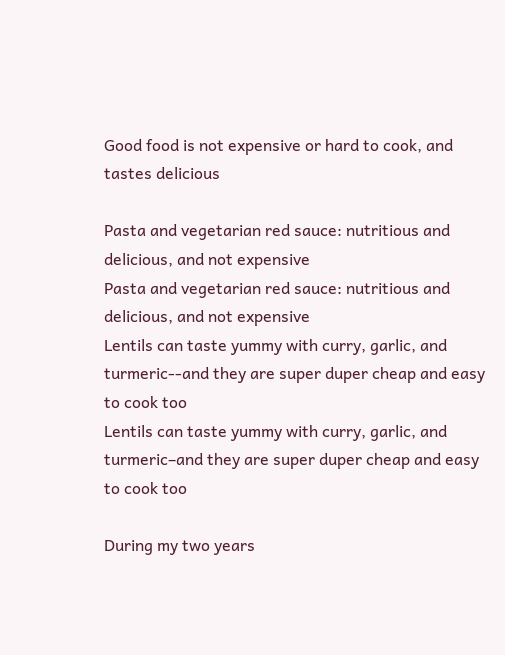Good food is not expensive or hard to cook, and tastes delicious

Pasta and vegetarian red sauce: nutritious and delicious, and not expensive
Pasta and vegetarian red sauce: nutritious and delicious, and not expensive
Lentils can taste yummy with curry, garlic, and turmeric--and they are super duper cheap and easy to cook too
Lentils can taste yummy with curry, garlic, and turmeric–and they are super duper cheap and easy to cook too

During my two years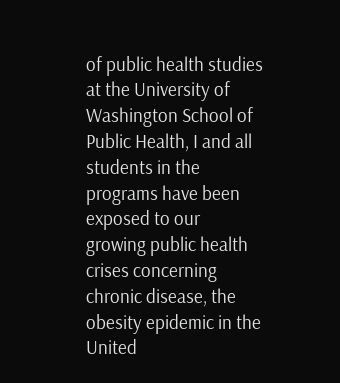of public health studies at the University of Washington School of Public Health, I and all students in the programs have been exposed to our growing public health crises concerning chronic disease, the obesity epidemic in the United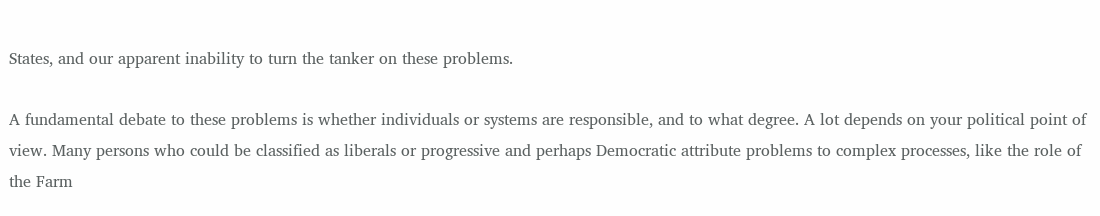States, and our apparent inability to turn the tanker on these problems.

A fundamental debate to these problems is whether individuals or systems are responsible, and to what degree. A lot depends on your political point of view. Many persons who could be classified as liberals or progressive and perhaps Democratic attribute problems to complex processes, like the role of the Farm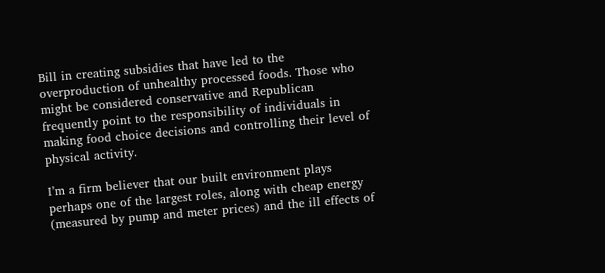Bill in creating subsidies that have led to the overproduction of unhealthy processed foods. Those who might be considered conservative and Republican frequently point to the responsibility of individuals in making food choice decisions and controlling their level of physical activity.

I’m a firm believer that our built environment plays perhaps one of the largest roles, along with cheap energy (measured by pump and meter prices) and the ill effects of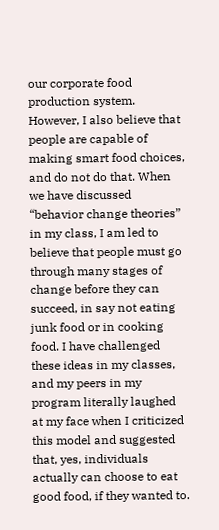our corporate food production system. However, I also believe that people are capable of making smart food choices, and do not do that. When we have discussed “behavior change theories” in my class, I am led to believe that people must go through many stages of change before they can succeed, in say not eating junk food or in cooking food. I have challenged these ideas in my classes, and my peers in my program literally laughed at my face when I criticized this model and suggested that, yes, individuals actually can choose to eat good food, if they wanted to.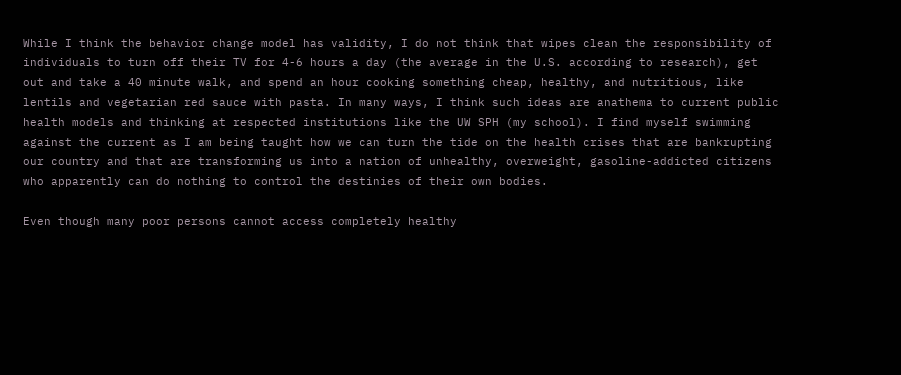While I think the behavior change model has validity, I do not think that wipes clean the responsibility of individuals to turn off their TV for 4-6 hours a day (the average in the U.S. according to research), get out and take a 40 minute walk, and spend an hour cooking something cheap, healthy, and nutritious, like lentils and vegetarian red sauce with pasta. In many ways, I think such ideas are anathema to current public health models and thinking at respected institutions like the UW SPH (my school). I find myself swimming against the current as I am being taught how we can turn the tide on the health crises that are bankrupting our country and that are transforming us into a nation of unhealthy, overweight, gasoline-addicted citizens who apparently can do nothing to control the destinies of their own bodies.

Even though many poor persons cannot access completely healthy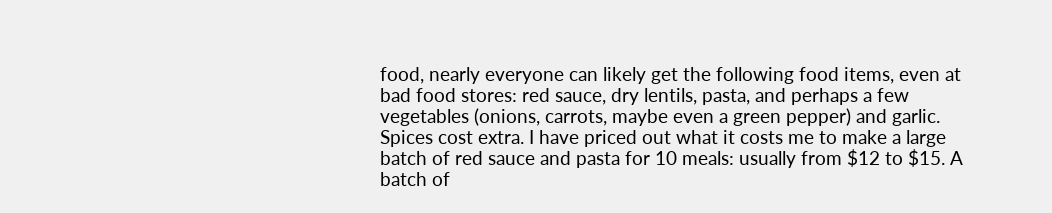food, nearly everyone can likely get the following food items, even at bad food stores: red sauce, dry lentils, pasta, and perhaps a few vegetables (onions, carrots, maybe even a green pepper) and garlic. Spices cost extra. I have priced out what it costs me to make a large batch of red sauce and pasta for 10 meals: usually from $12 to $15. A batch of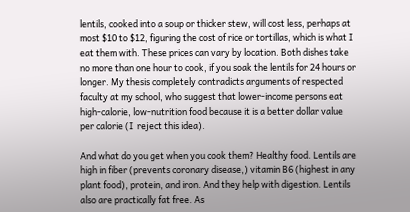lentils, cooked into a soup or thicker stew, will cost less, perhaps at most $10 to $12, figuring the cost of rice or tortillas, which is what I eat them with. These prices can vary by location. Both dishes take no more than one hour to cook, if you soak the lentils for 24 hours or longer. My thesis completely contradicts arguments of respected faculty at my school, who suggest that lower-income persons eat high-calorie, low-nutrition food because it is a better dollar value per calorie (I  reject this idea).

And what do you get when you cook them? Healthy food. Lentils are high in fiber (prevents coronary disease,) vitamin B6 (highest in any plant food), protein, and iron. And they help with digestion. Lentils also are practically fat free. As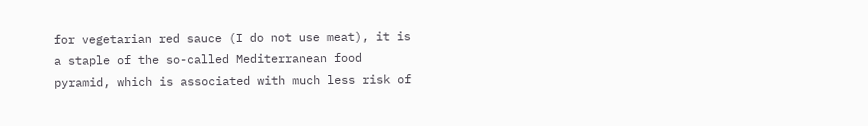for vegetarian red sauce (I do not use meat), it is a staple of the so-called Mediterranean food pyramid, which is associated with much less risk of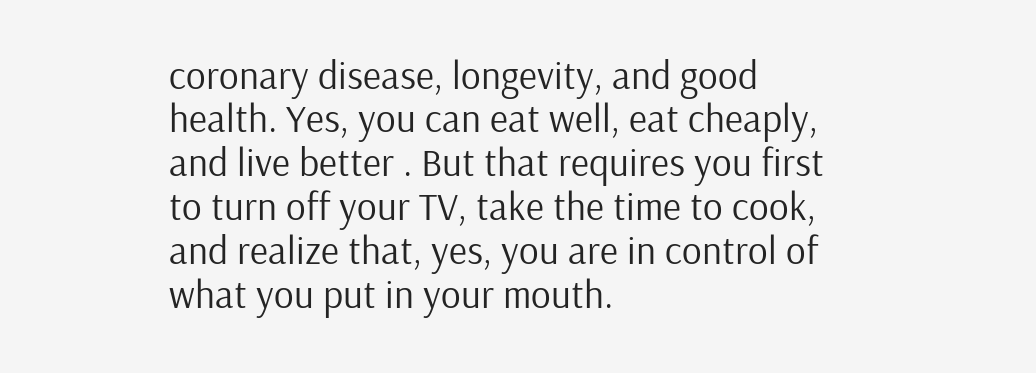coronary disease, longevity, and good health. Yes, you can eat well, eat cheaply, and live better . But that requires you first to turn off your TV, take the time to cook, and realize that, yes, you are in control of what you put in your mouth.